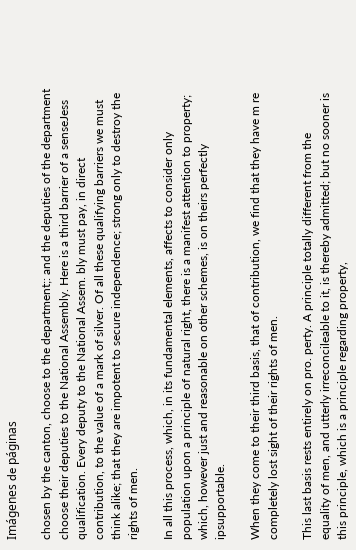Imágenes de páginas

chosen by the canton, choose to the department;: and the deputies of the department choose their deputies to the National Assembly. Here is a third barrier of a senseJess qualification. Every deputy to the National Assem. bly must pay, in direct contribution, to the value of a mark of silver. Of all these qualifying barriers we must think alike; that they are impotent to secure independence; strong only to destroy the rights of men.

In all this process, which, in its fundamental elements, affects to consider only population upon a principle of natural right, there is a manifest attention to property; which, however just and reasonable on other schemes, is on theirs perfectly ipsupportable.

When they come to their third basis, that of contribution, we find that they have m re completely lost sight of their rights of men.

This last basis rests entirely on pro. perty. A principle totally different from the equality of men, and utterly irreconcileable to it, is thereby admitted; but no sooner is this principle, which is a principle regarding property,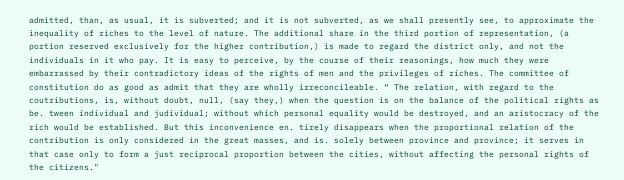admitted, than, as usual, it is subverted; and it is not subverted, as we shall presently see, to approximate the inequality of riches to the level of nature. The additional share in the third portion of representation, (a portion reserved exclusively for the higher contribution,) is made to regard the district only, and not the individuals in it who pay. It is easy to perceive, by the course of their reasonings, how much they were embarrassed by their contradictory ideas of the rights of men and the privileges of riches. The committee of constitution do as good as admit that they are wholly irreconcileable. “ The relation, with regard to the coutributions, is, without doubt, null, (say they,) when the question is on the balance of the political rights as be. tween individual and judividual; without which personal equality would be destroyed, and an aristocracy of the rich would be established. But this inconvenience en. tirely disappears when the proportional relation of the contribution is only considered in the great masses, and is. solely between province and province; it serves in that case only to form a just reciprocal proportion between the cities, without affecting the personal rights of the citizens."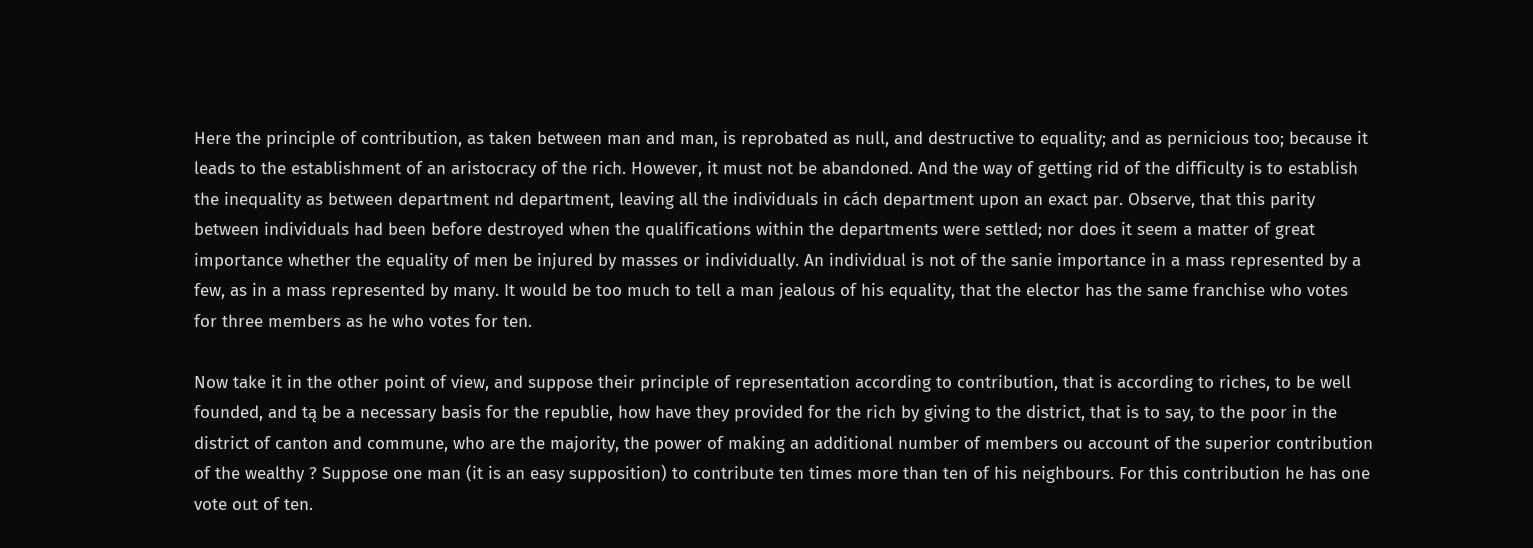Here the principle of contribution, as taken between man and man, is reprobated as null, and destructive to equality; and as pernicious too; because it leads to the establishment of an aristocracy of the rich. However, it must not be abandoned. And the way of getting rid of the difficulty is to establish the inequality as between department nd department, leaving all the individuals in cách department upon an exact par. Observe, that this parity between individuals had been before destroyed when the qualifications within the departments were settled; nor does it seem a matter of great importance whether the equality of men be injured by masses or individually. An individual is not of the sanie importance in a mass represented by a few, as in a mass represented by many. It would be too much to tell a man jealous of his equality, that the elector has the same franchise who votes for three members as he who votes for ten.

Now take it in the other point of view, and suppose their principle of representation according to contribution, that is according to riches, to be well founded, and tą be a necessary basis for the republie, how have they provided for the rich by giving to the district, that is to say, to the poor in the district of canton and commune, who are the majority, the power of making an additional number of members ou account of the superior contribution of the wealthy ? Suppose one man (it is an easy supposition) to contribute ten times more than ten of his neighbours. For this contribution he has one vote out of ten.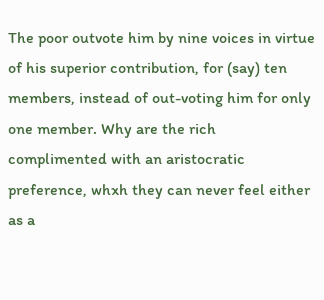The poor outvote him by nine voices in virtue of his superior contribution, for (say) ten members, instead of out-voting him for only one member. Why are the rich complimented with an aristocratic preference, whxh they can never feel either as a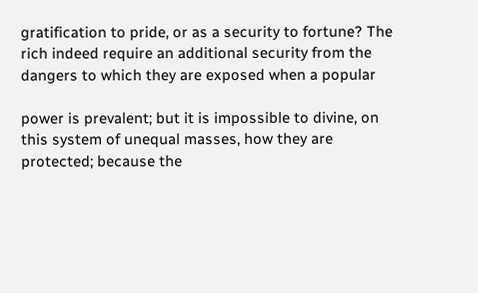gratification to pride, or as a security to fortune? The rich indeed require an additional security from the dangers to which they are exposed when a popular

power is prevalent; but it is impossible to divine, on this system of unequal masses, how they are protected; because the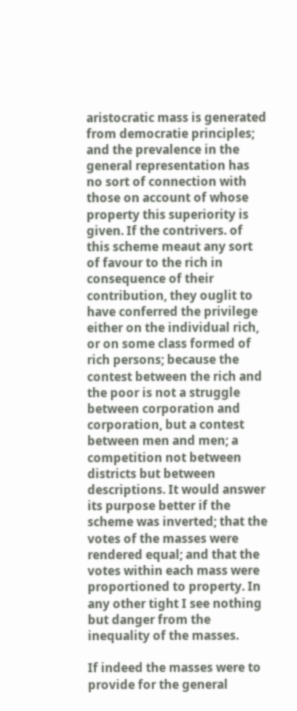aristocratic mass is generated from democratie principles; and the prevalence in the general representation has no sort of connection with those on account of whose property this superiority is given. If the contrivers. of this scheme meaut any sort of favour to the rich in consequence of their contribution, they ouglit to have conferred the privilege either on the individual rich, or on some class formed of rich persons; because the contest between the rich and the poor is not a struggle between corporation and corporation, but a contest between men and men; a competition not between districts but between descriptions. It would answer its purpose better if the scheme was inverted; that the votes of the masses were rendered equal; and that the votes within each mass were proportioned to property. In any other tight I see nothing but danger from the inequality of the masses.

If indeed the masses were to provide for the general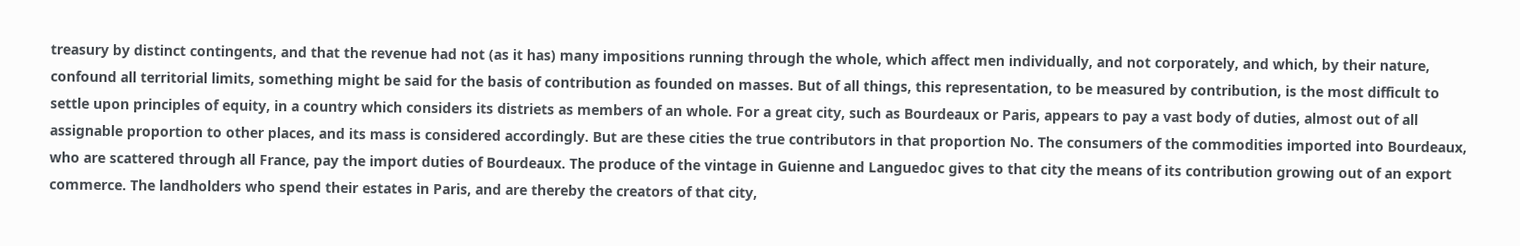treasury by distinct contingents, and that the revenue had not (as it has) many impositions running through the whole, which affect men individually, and not corporately, and which, by their nature, confound all territorial limits, something might be said for the basis of contribution as founded on masses. But of all things, this representation, to be measured by contribution, is the most difficult to settle upon principles of equity, in a country which considers its distriets as members of an whole. For a great city, such as Bourdeaux or Paris, appears to pay a vast body of duties, almost out of all assignable proportion to other places, and its mass is considered accordingly. But are these cities the true contributors in that proportion No. The consumers of the commodities imported into Bourdeaux, who are scattered through all France, pay the import duties of Bourdeaux. The produce of the vintage in Guienne and Languedoc gives to that city the means of its contribution growing out of an export commerce. The landholders who spend their estates in Paris, and are thereby the creators of that city,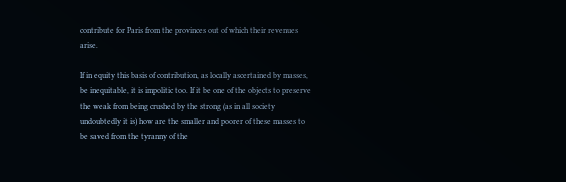contribute for Paris from the provinces out of which their revenues arise.

If in equity this basis of contribution, as locally ascertained by masses, be inequitable, it is impolitic too. If it be one of the objects to preserve the weak from being crushed by the strong (as in all society undoubtedly it is) how are the smaller and poorer of these masses to be saved from the tyranny of the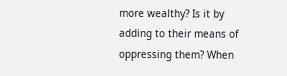more wealthy? Is it by adding to their means of oppressing them? When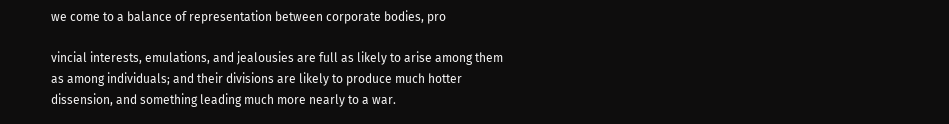we come to a balance of representation between corporate bodies, pro

vincial interests, emulations, and jealousies are full as likely to arise among them as among individuals; and their divisions are likely to produce much hotter dissension, and something leading much more nearly to a war.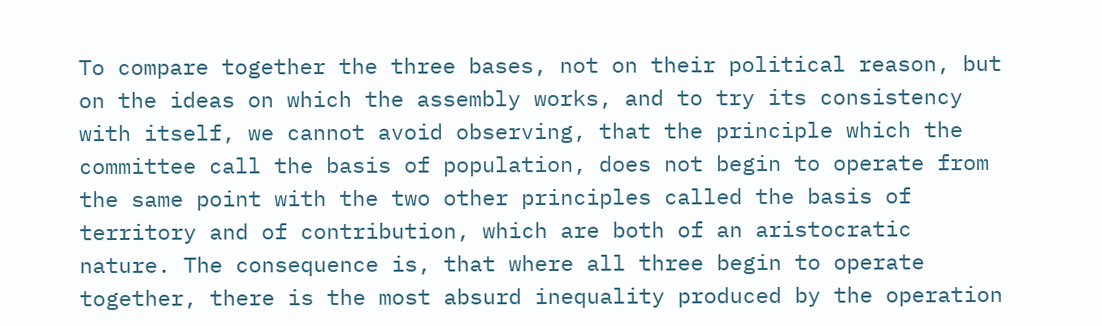To compare together the three bases, not on their political reason, but on the ideas on which the assembly works, and to try its consistency with itself, we cannot avoid observing, that the principle which the committee call the basis of population, does not begin to operate from the same point with the two other principles called the basis of territory and of contribution, which are both of an aristocratic nature. The consequence is, that where all three begin to operate together, there is the most absurd inequality produced by the operation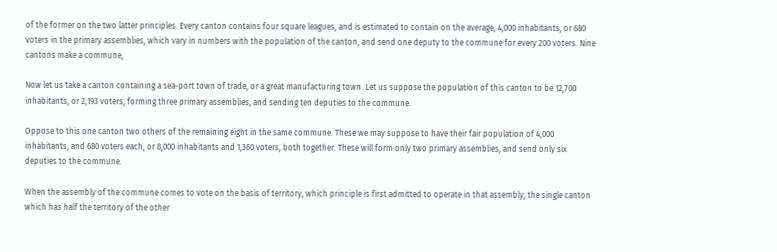of the former on the two latter principles. Every canton contains four square leagues, and is estimated to contain on the average, 4,000 inhabitants, or 680 voters in the primary assemblies, which vary in numbers with the population of the canton, and send one deputy to the commune for every 200 voters. Nine cantons make a commune,

Now let us take a canton containing a sea-port town of trade, or a great manufacturing town. Let us suppose the population of this canton to be 12,700 inhabitants, or 2,193 voters, forming three primary assemblies, and sending ten deputies to the commune.

Oppose to this one canton two others of the remaining eight in the same commune. These we may suppose to have their fair population of 4,000 inhabitants, and 680 voters each, or 8,000 inhabitants and 1,360 voters, both together. These will form only two primary assemblies, and send only six deputies to the commune.

When the assembly of the commune comes to vote on the basis of territory, which principle is first admitted to operate in that assembly, the single canton which has half the territory of the other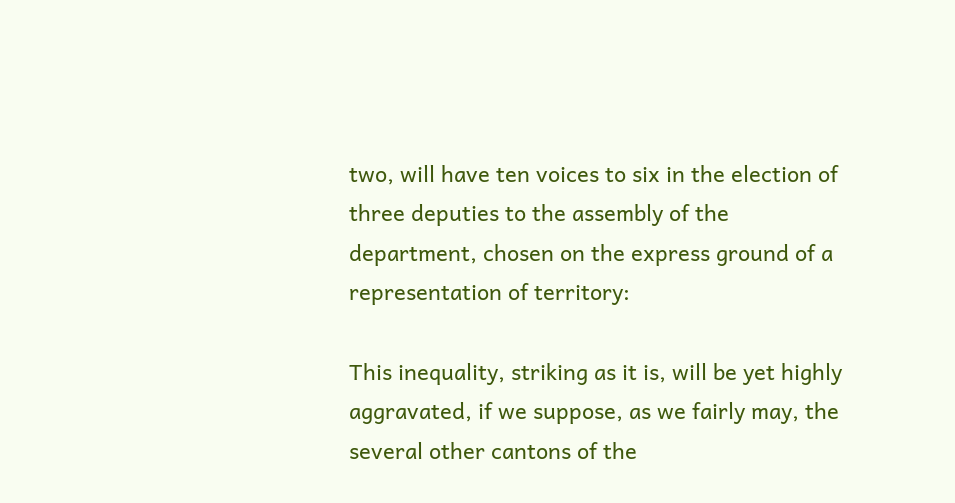two, will have ten voices to six in the election of three deputies to the assembly of the department, chosen on the express ground of a representation of territory:

This inequality, striking as it is, will be yet highly aggravated, if we suppose, as we fairly may, the several other cantons of the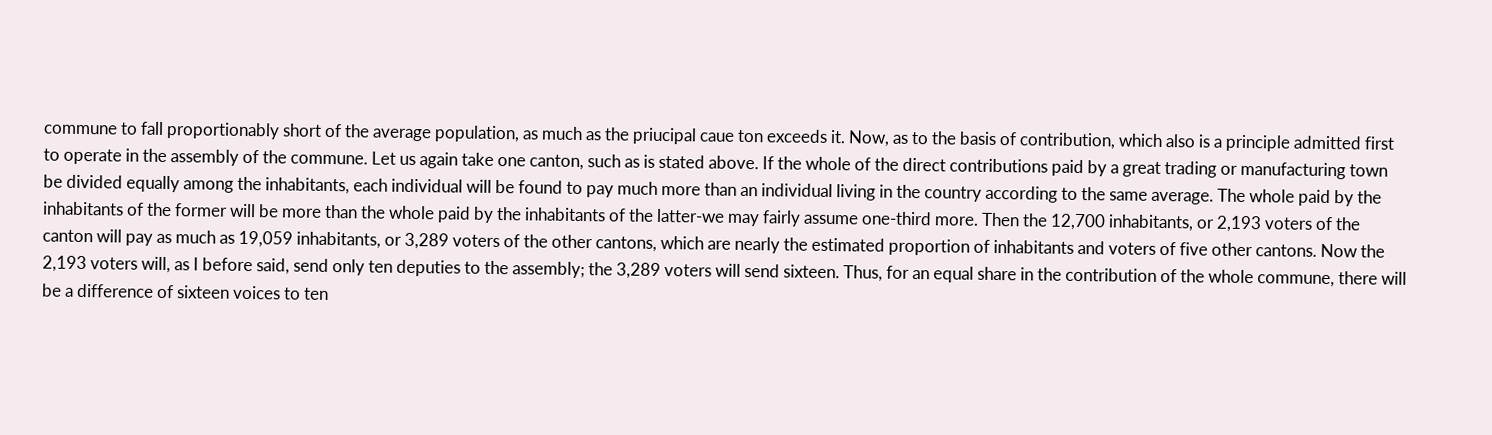commune to fall proportionably short of the average population, as much as the priucipal caue ton exceeds it. Now, as to the basis of contribution, which also is a principle admitted first to operate in the assembly of the commune. Let us again take one canton, such as is stated above. If the whole of the direct contributions paid by a great trading or manufacturing town be divided equally among the inhabitants, each individual will be found to pay much more than an individual living in the country according to the same average. The whole paid by the inhabitants of the former will be more than the whole paid by the inhabitants of the latter-we may fairly assume one-third more. Then the 12,700 inhabitants, or 2,193 voters of the canton will pay as much as 19,059 inhabitants, or 3,289 voters of the other cantons, which are nearly the estimated proportion of inhabitants and voters of five other cantons. Now the 2,193 voters will, as I before said, send only ten deputies to the assembly; the 3,289 voters will send sixteen. Thus, for an equal share in the contribution of the whole commune, there will be a difference of sixteen voices to ten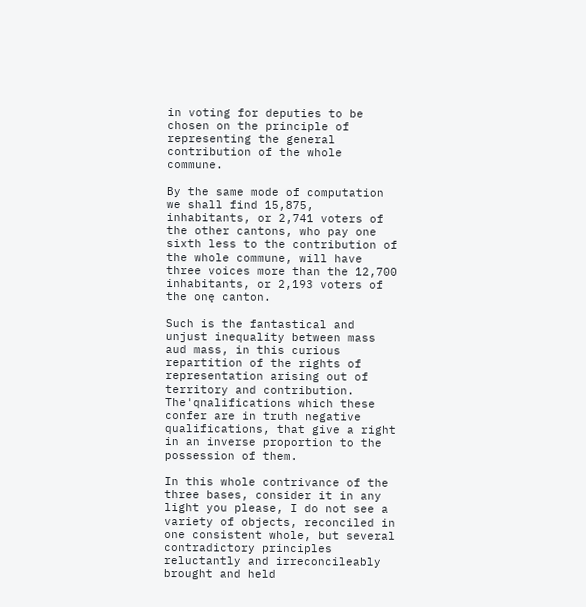in voting for deputies to be chosen on the principle of representing the general contribution of the whole commune.

By the same mode of computation we shall find 15,875, inhabitants, or 2,741 voters of the other cantons, who pay one sixth less to the contribution of the whole commune, will have three voices more than the 12,700 inhabitants, or 2,193 voters of the onę canton.

Such is the fantastical and unjust inequality between mass aud mass, in this curious repartition of the rights of representation arising out of territory and contribution. The'qnalifications which these confer are in truth negative qualifications, that give a right in an inverse proportion to the possession of them.

In this whole contrivance of the three bases, consider it in any light you please, I do not see a variety of objects, reconciled in one consistent whole, but several contradictory principles reluctantly and irreconcileably brought and held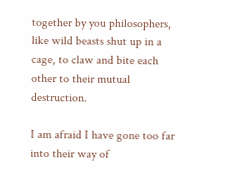together by you philosophers, like wild beasts shut up in a cage, to claw and bite each other to their mutual destruction.

I am afraid I have gone too far into their way of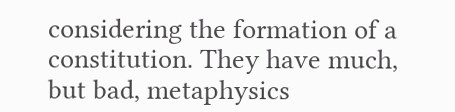considering the formation of a constitution. They have much, but bad, metaphysics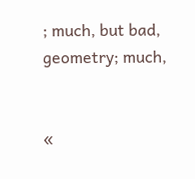; much, but bad, geometry; much,


«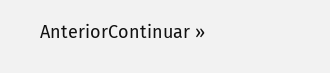AnteriorContinuar »